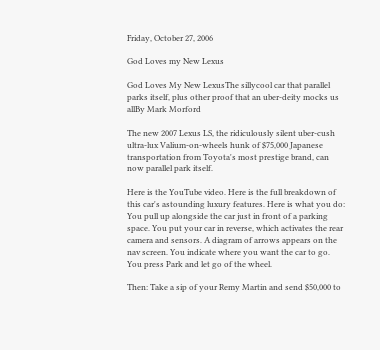Friday, October 27, 2006

God Loves my New Lexus

God Loves My New LexusThe sillycool car that parallel parks itself, plus other proof that an uber-deity mocks us allBy Mark Morford

The new 2007 Lexus LS, the ridiculously silent uber-cush ultra-lux Valium-on-wheels hunk of $75,000 Japanese transportation from Toyota's most prestige brand, can now parallel park itself.

Here is the YouTube video. Here is the full breakdown of this car's astounding luxury features. Here is what you do: You pull up alongside the car just in front of a parking space. You put your car in reverse, which activates the rear camera and sensors. A diagram of arrows appears on the nav screen. You indicate where you want the car to go. You press Park and let go of the wheel.

Then: Take a sip of your Remy Martin and send $50,000 to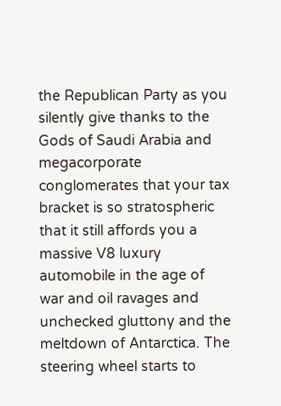the Republican Party as you silently give thanks to the Gods of Saudi Arabia and megacorporate conglomerates that your tax bracket is so stratospheric that it still affords you a massive V8 luxury automobile in the age of war and oil ravages and unchecked gluttony and the meltdown of Antarctica. The steering wheel starts to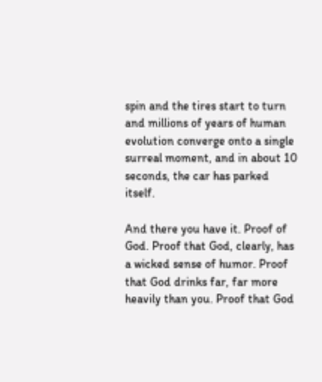spin and the tires start to turn and millions of years of human evolution converge onto a single surreal moment, and in about 10 seconds, the car has parked itself.

And there you have it. Proof of God. Proof that God, clearly, has a wicked sense of humor. Proof that God drinks far, far more heavily than you. Proof that God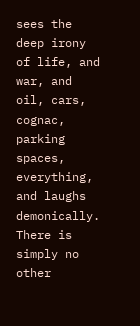sees the deep irony of life, and war, and oil, cars, cognac, parking spaces, everything, and laughs demonically. There is simply no other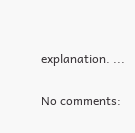explanation. ...

No comments: